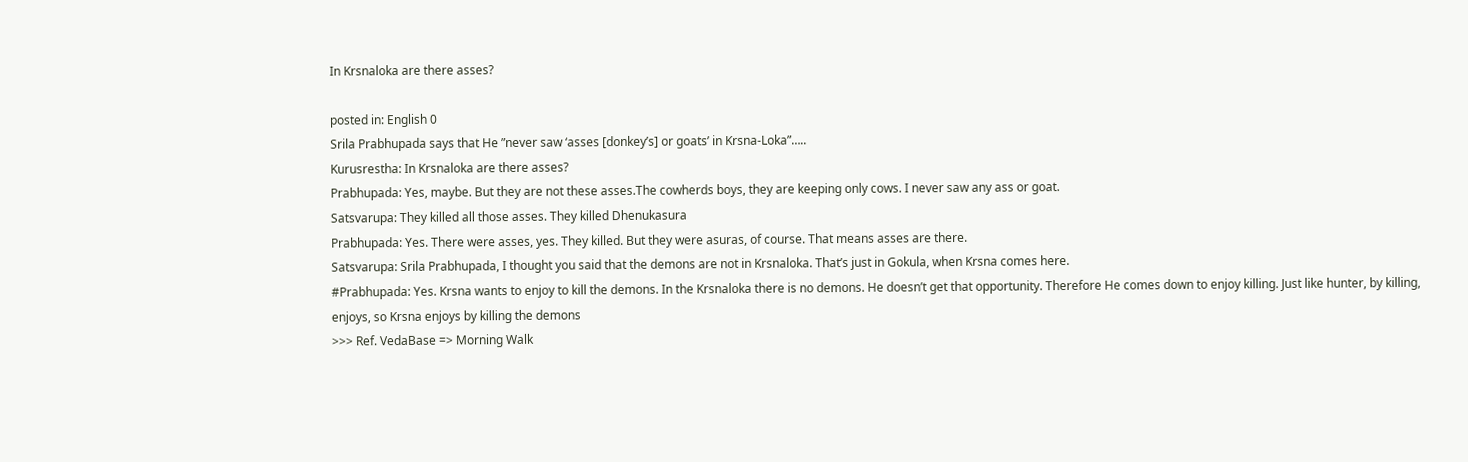In Krsnaloka are there asses?

posted in: English 0
Srila Prabhupada says that He ”never saw ‘asses [donkey’s] or goats’ in Krsna-Loka”…..
Kurusrestha: In Krsnaloka are there asses?
Prabhupada: Yes, maybe. But they are not these asses.The cowherds boys, they are keeping only cows. I never saw any ass or goat.
Satsvarupa: They killed all those asses. They killed Dhenukasura
Prabhupada: Yes. There were asses, yes. They killed. But they were asuras, of course. That means asses are there.
Satsvarupa: Srila Prabhupada, I thought you said that the demons are not in Krsnaloka. That’s just in Gokula, when Krsna comes here.
#Prabhupada: Yes. Krsna wants to enjoy to kill the demons. In the Krsnaloka there is no demons. He doesn’t get that opportunity. Therefore He comes down to enjoy killing. Just like hunter, by killing, enjoys, so Krsna enjoys by killing the demons
>>> Ref. VedaBase => Morning Walk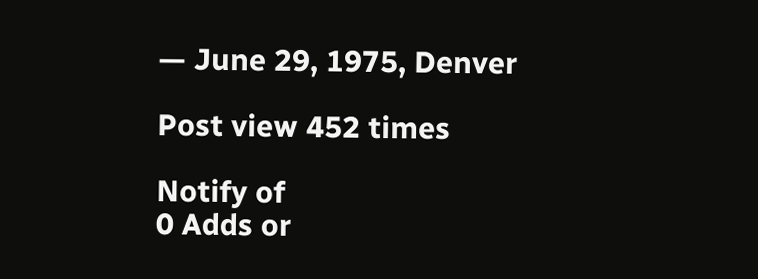— June 29, 1975, Denver

Post view 452 times

Notify of
0 Adds or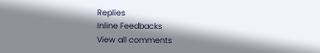Replies
Inline Feedbacks
View all comments